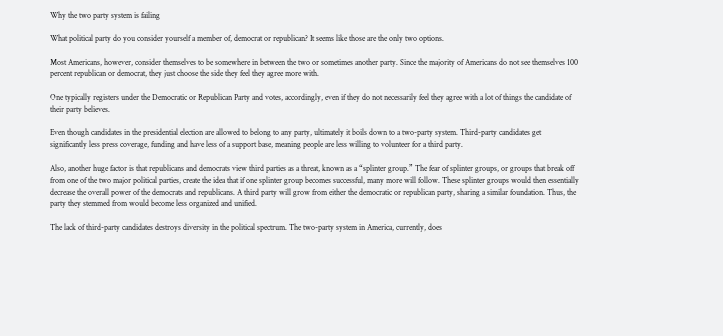Why the two party system is failing

What political party do you consider yourself a member of, democrat or republican? It seems like those are the only two options.

Most Americans, however, consider themselves to be somewhere in between the two or sometimes another party. Since the majority of Americans do not see themselves 100 percent republican or democrat, they just choose the side they feel they agree more with.

One typically registers under the Democratic or Republican Party and votes, accordingly, even if they do not necessarily feel they agree with a lot of things the candidate of their party believes.

Even though candidates in the presidential election are allowed to belong to any party, ultimately it boils down to a two-party system. Third-party candidates get significantly less press coverage, funding and have less of a support base, meaning people are less willing to volunteer for a third party.

Also, another huge factor is that republicans and democrats view third parties as a threat, known as a “splinter group.” The fear of splinter groups, or groups that break off from one of the two major political parties, create the idea that if one splinter group becomes successful, many more will follow. These splinter groups would then essentially decrease the overall power of the democrats and republicans. A third party will grow from either the democratic or republican party, sharing a similar foundation. Thus, the party they stemmed from would become less organized and unified.

The lack of third-party candidates destroys diversity in the political spectrum. The two-party system in America, currently, does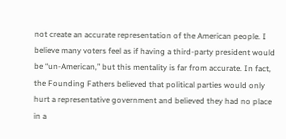not create an accurate representation of the American people. I believe many voters feel as if having a third-party president would be “un-American,” but this mentality is far from accurate. In fact, the Founding Fathers believed that political parties would only hurt a representative government and believed they had no place in a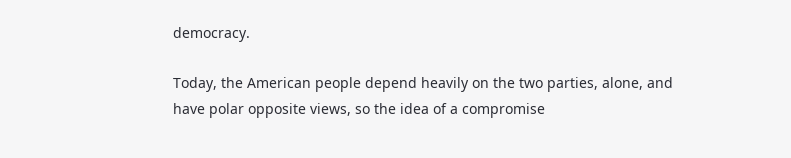democracy.

Today, the American people depend heavily on the two parties, alone, and have polar opposite views, so the idea of a compromise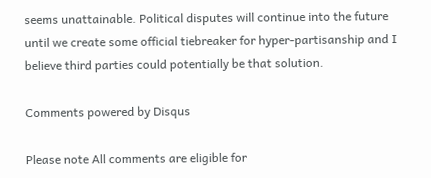seems unattainable. Political disputes will continue into the future until we create some official tiebreaker for hyper-partisanship and I believe third parties could potentially be that solution.

Comments powered by Disqus

Please note All comments are eligible for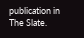publication in The Slate.